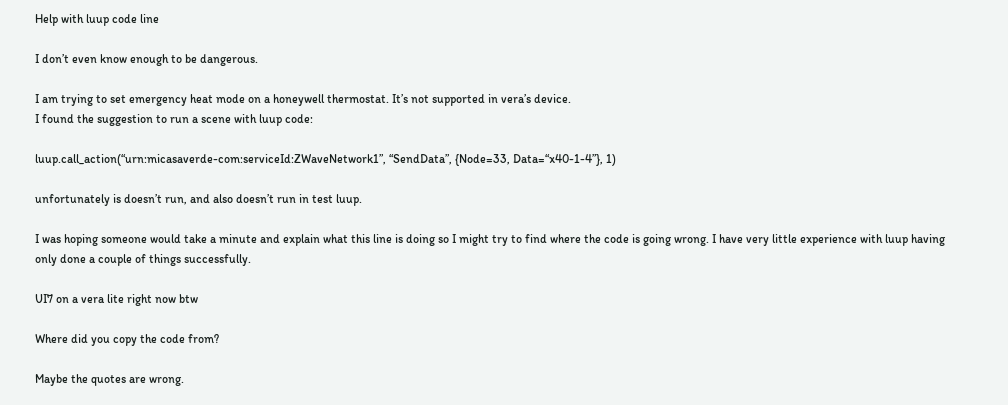Help with luup code line

I don’t even know enough to be dangerous.

I am trying to set emergency heat mode on a honeywell thermostat. It’s not supported in vera’s device.
I found the suggestion to run a scene with luup code:

luup.call_action(“urn:micasaverde-com:serviceId:ZWaveNetwork1”, “SendData”, {Node=33, Data=“x40-1-4”}, 1)

unfortunately is doesn’t run, and also doesn’t run in test luup.

I was hoping someone would take a minute and explain what this line is doing so I might try to find where the code is going wrong. I have very little experience with luup having only done a couple of things successfully.

UI7 on a vera lite right now btw

Where did you copy the code from?

Maybe the quotes are wrong.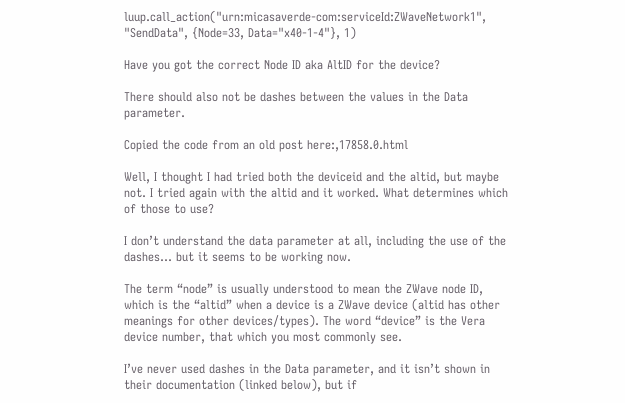luup.call_action("urn:micasaverde-com:serviceId:ZWaveNetwork1", "SendData", {Node=33, Data="x40-1-4"}, 1)

Have you got the correct Node ID aka AltID for the device?

There should also not be dashes between the values in the Data parameter.

Copied the code from an old post here:,17858.0.html

Well, I thought I had tried both the deviceid and the altid, but maybe not. I tried again with the altid and it worked. What determines which of those to use?

I don’t understand the data parameter at all, including the use of the dashes… but it seems to be working now.

The term “node” is usually understood to mean the ZWave node ID, which is the “altid” when a device is a ZWave device (altid has other meanings for other devices/types). The word “device” is the Vera device number, that which you most commonly see.

I’ve never used dashes in the Data parameter, and it isn’t shown in their documentation (linked below), but if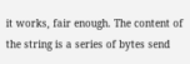it works, fair enough. The content of the string is a series of bytes send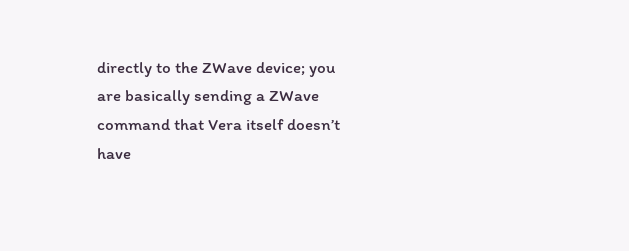directly to the ZWave device; you are basically sending a ZWave command that Vera itself doesn’t have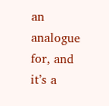an analogue for, and it’s a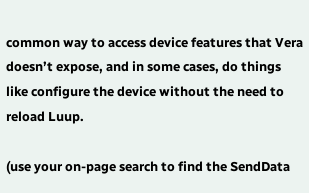common way to access device features that Vera doesn’t expose, and in some cases, do things like configure the device without the need to reload Luup.

(use your on-page search to find the SendData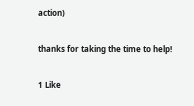action)

thanks for taking the time to help!

1 Like